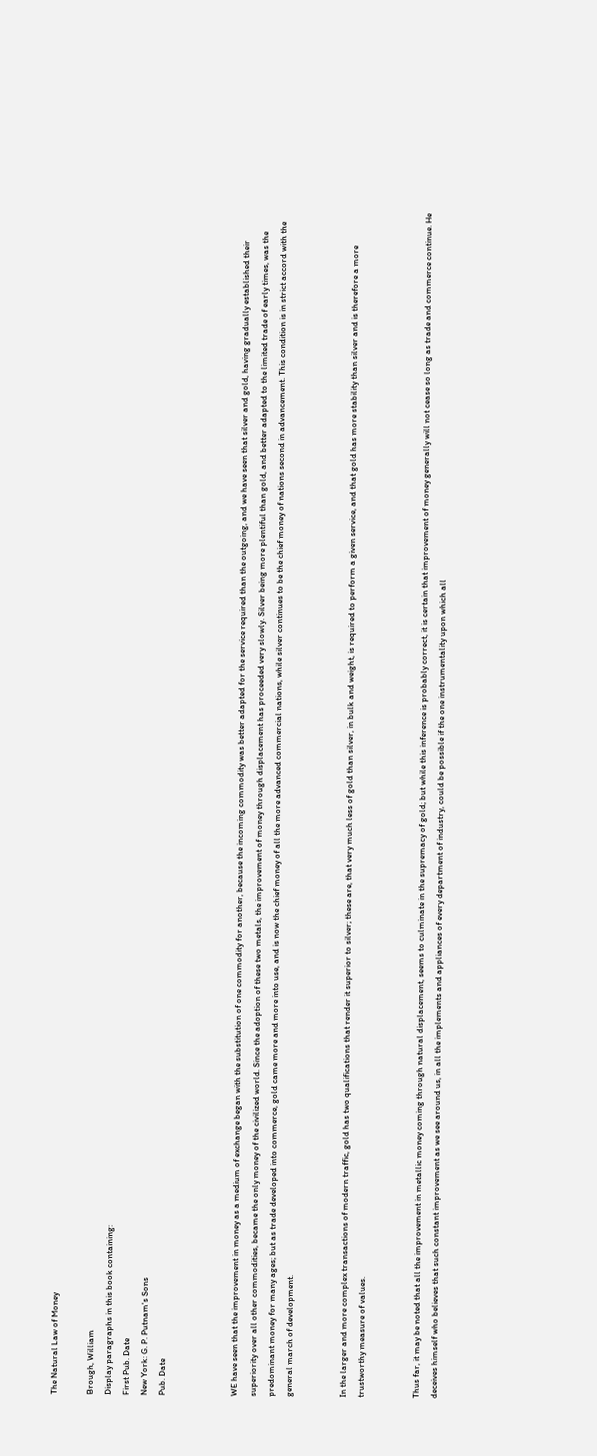The Natural Law of Money

Brough, William
Display paragraphs in this book containing:
First Pub. Date
New York: G. P. Putnam's Sons
Pub. Date



WE have seen that the improvement in money as a medium of exchange began with the substitution of one commodity for another, because the incoming commodity was better adapted for the service required than the outgoing, and we have seen that silver and gold, having gradually established their superiority over all other commodities, became the only money of the civilized world. Since the adoption of these two metals, the improvement of money through displacement has proceeded very slowly. Silver being more plentiful than gold, and better adapted to the limited trade of early times, was the predominant money for many ages; but as trade developed into commerce, gold came more and more into use, and is now the chief money of all the more advanced commercial nations, while silver continues to be the chief money of nations second in advancement. This condition is in strict accord with the general march of development.


In the larger and more complex transactions of modern traffic, gold has two qualifications that render it superior to silver; these are, that very much less of gold than silver, in bulk and weight, is required to perform a given service, and that gold has more stability than silver and is therefore a more trustworthy measure of values.


Thus far, it may be noted that all the improvement in metallic money coming through natural displacement, seems to culminate in the supremacy of gold; but while this inference is probably correct, it is certain that improvement of money generally will not cease so long as trade and commerce continue. He deceives himself who believes that such constant improvement as we see around us, in all the implements and appliances of every department of industry, could be possible if the one instrumentality upon which all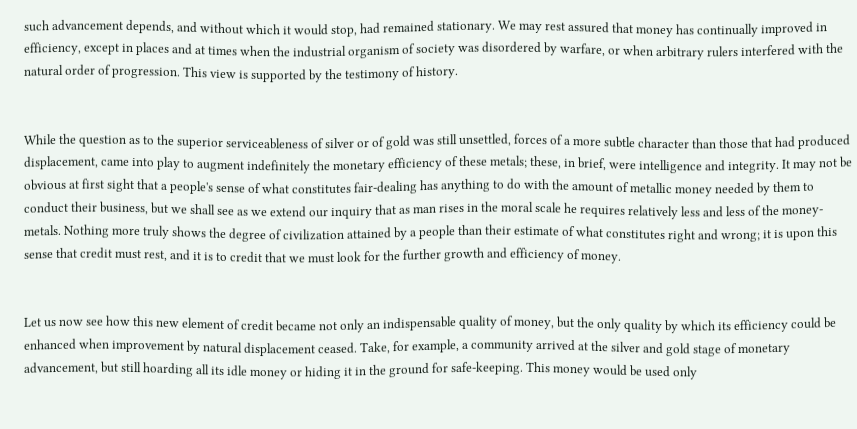such advancement depends, and without which it would stop, had remained stationary. We may rest assured that money has continually improved in efficiency, except in places and at times when the industrial organism of society was disordered by warfare, or when arbitrary rulers interfered with the natural order of progression. This view is supported by the testimony of history.


While the question as to the superior serviceableness of silver or of gold was still unsettled, forces of a more subtle character than those that had produced displacement, came into play to augment indefinitely the monetary efficiency of these metals; these, in brief, were intelligence and integrity. It may not be obvious at first sight that a people's sense of what constitutes fair-dealing has anything to do with the amount of metallic money needed by them to conduct their business, but we shall see as we extend our inquiry that as man rises in the moral scale he requires relatively less and less of the money-metals. Nothing more truly shows the degree of civilization attained by a people than their estimate of what constitutes right and wrong; it is upon this sense that credit must rest, and it is to credit that we must look for the further growth and efficiency of money.


Let us now see how this new element of credit became not only an indispensable quality of money, but the only quality by which its efficiency could be enhanced when improvement by natural displacement ceased. Take, for example, a community arrived at the silver and gold stage of monetary advancement, but still hoarding all its idle money or hiding it in the ground for safe-keeping. This money would be used only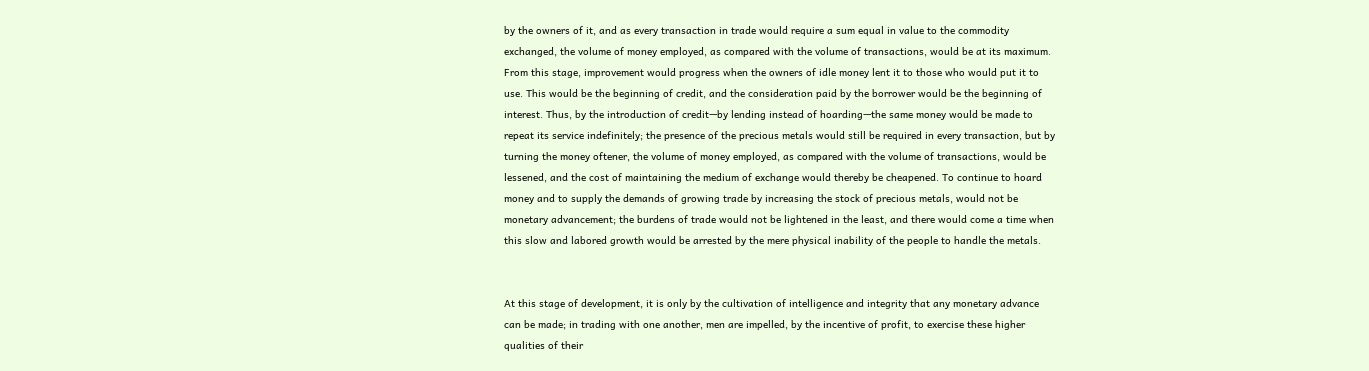by the owners of it, and as every transaction in trade would require a sum equal in value to the commodity exchanged, the volume of money employed, as compared with the volume of transactions, would be at its maximum. From this stage, improvement would progress when the owners of idle money lent it to those who would put it to use. This would be the beginning of credit, and the consideration paid by the borrower would be the beginning of interest. Thus, by the introduction of credit—by lending instead of hoarding—the same money would be made to repeat its service indefinitely; the presence of the precious metals would still be required in every transaction, but by turning the money oftener, the volume of money employed, as compared with the volume of transactions, would be lessened, and the cost of maintaining the medium of exchange would thereby be cheapened. To continue to hoard money and to supply the demands of growing trade by increasing the stock of precious metals, would not be monetary advancement; the burdens of trade would not be lightened in the least, and there would come a time when this slow and labored growth would be arrested by the mere physical inability of the people to handle the metals.


At this stage of development, it is only by the cultivation of intelligence and integrity that any monetary advance can be made; in trading with one another, men are impelled, by the incentive of profit, to exercise these higher qualities of their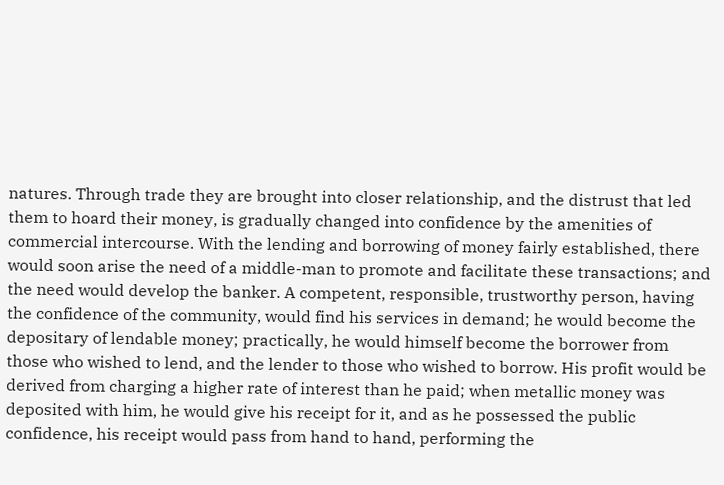natures. Through trade they are brought into closer relationship, and the distrust that led them to hoard their money, is gradually changed into confidence by the amenities of commercial intercourse. With the lending and borrowing of money fairly established, there would soon arise the need of a middle-man to promote and facilitate these transactions; and the need would develop the banker. A competent, responsible, trustworthy person, having the confidence of the community, would find his services in demand; he would become the depositary of lendable money; practically, he would himself become the borrower from those who wished to lend, and the lender to those who wished to borrow. His profit would be derived from charging a higher rate of interest than he paid; when metallic money was deposited with him, he would give his receipt for it, and as he possessed the public confidence, his receipt would pass from hand to hand, performing the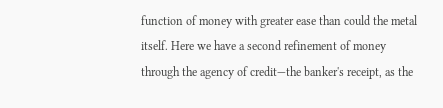function of money with greater ease than could the metal itself. Here we have a second refinement of money through the agency of credit—the banker's receipt, as the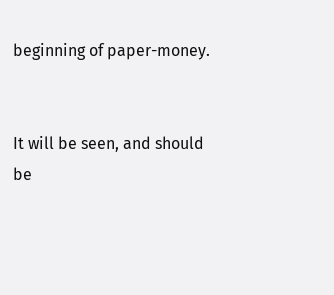beginning of paper-money.


It will be seen, and should be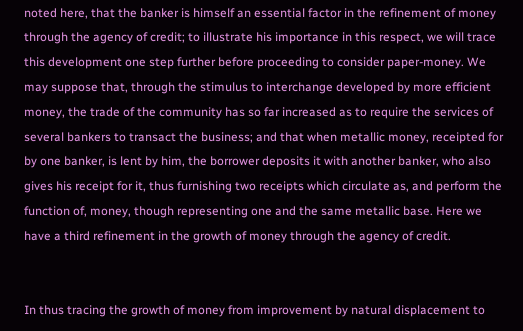noted here, that the banker is himself an essential factor in the refinement of money through the agency of credit; to illustrate his importance in this respect, we will trace this development one step further before proceeding to consider paper-money. We may suppose that, through the stimulus to interchange developed by more efficient money, the trade of the community has so far increased as to require the services of several bankers to transact the business; and that when metallic money, receipted for by one banker, is lent by him, the borrower deposits it with another banker, who also gives his receipt for it, thus furnishing two receipts which circulate as, and perform the function of, money, though representing one and the same metallic base. Here we have a third refinement in the growth of money through the agency of credit.


In thus tracing the growth of money from improvement by natural displacement to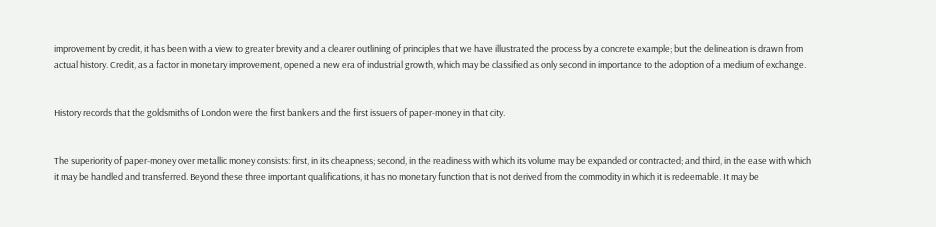improvement by credit, it has been with a view to greater brevity and a clearer outlining of principles that we have illustrated the process by a concrete example; but the delineation is drawn from actual history. Credit, as a factor in monetary improvement, opened a new era of industrial growth, which may be classified as only second in importance to the adoption of a medium of exchange.


History records that the goldsmiths of London were the first bankers and the first issuers of paper-money in that city.


The superiority of paper-money over metallic money consists: first, in its cheapness; second, in the readiness with which its volume may be expanded or contracted; and third, in the ease with which it may be handled and transferred. Beyond these three important qualifications, it has no monetary function that is not derived from the commodity in which it is redeemable. It may be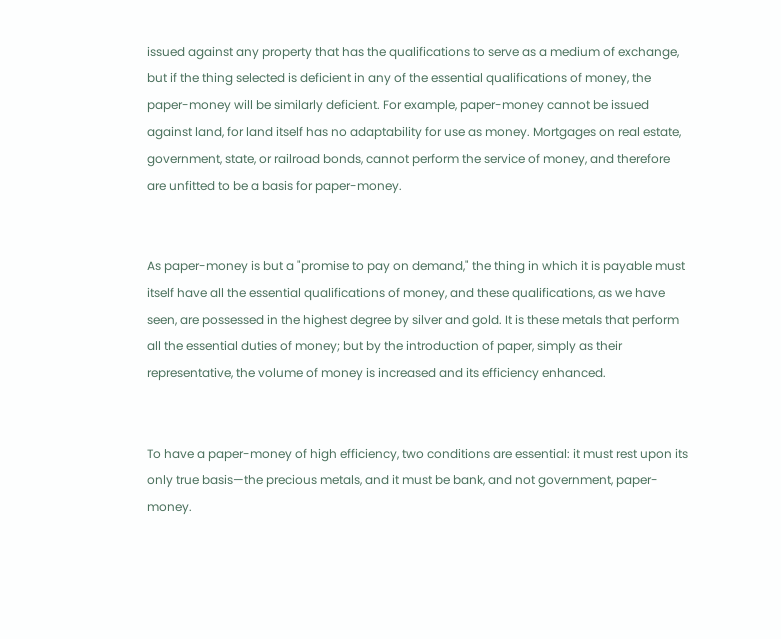issued against any property that has the qualifications to serve as a medium of exchange, but if the thing selected is deficient in any of the essential qualifications of money, the paper-money will be similarly deficient. For example, paper-money cannot be issued against land, for land itself has no adaptability for use as money. Mortgages on real estate, government, state, or railroad bonds, cannot perform the service of money, and therefore are unfitted to be a basis for paper-money.


As paper-money is but a "promise to pay on demand," the thing in which it is payable must itself have all the essential qualifications of money, and these qualifications, as we have seen, are possessed in the highest degree by silver and gold. It is these metals that perform all the essential duties of money; but by the introduction of paper, simply as their representative, the volume of money is increased and its efficiency enhanced.


To have a paper-money of high efficiency, two conditions are essential: it must rest upon its only true basis—the precious metals, and it must be bank, and not government, paper-money.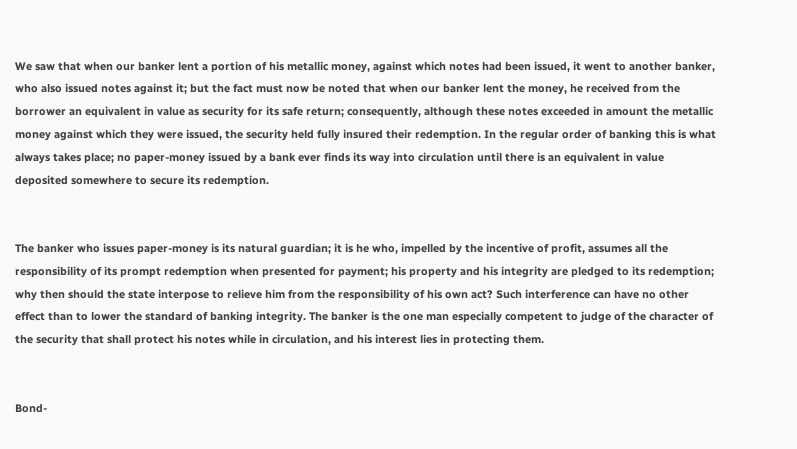We saw that when our banker lent a portion of his metallic money, against which notes had been issued, it went to another banker, who also issued notes against it; but the fact must now be noted that when our banker lent the money, he received from the borrower an equivalent in value as security for its safe return; consequently, although these notes exceeded in amount the metallic money against which they were issued, the security held fully insured their redemption. In the regular order of banking this is what always takes place; no paper-money issued by a bank ever finds its way into circulation until there is an equivalent in value deposited somewhere to secure its redemption.


The banker who issues paper-money is its natural guardian; it is he who, impelled by the incentive of profit, assumes all the responsibility of its prompt redemption when presented for payment; his property and his integrity are pledged to its redemption; why then should the state interpose to relieve him from the responsibility of his own act? Such interference can have no other effect than to lower the standard of banking integrity. The banker is the one man especially competent to judge of the character of the security that shall protect his notes while in circulation, and his interest lies in protecting them.


Bond-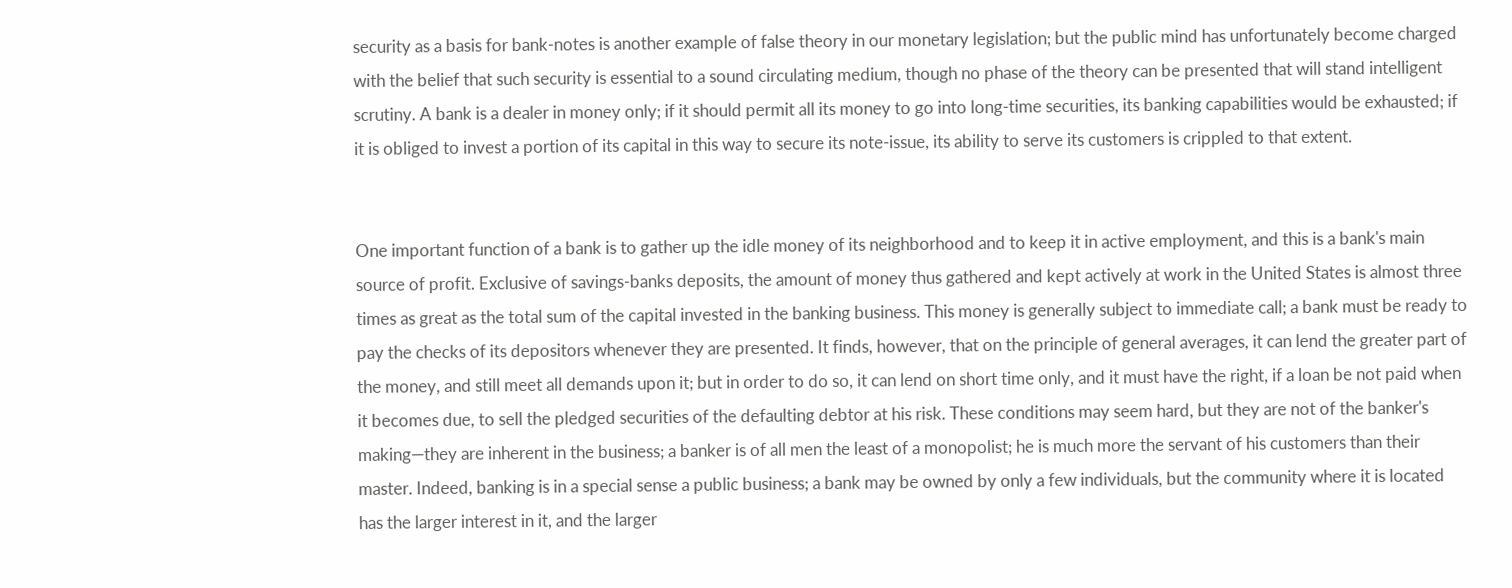security as a basis for bank-notes is another example of false theory in our monetary legislation; but the public mind has unfortunately become charged with the belief that such security is essential to a sound circulating medium, though no phase of the theory can be presented that will stand intelligent scrutiny. A bank is a dealer in money only; if it should permit all its money to go into long-time securities, its banking capabilities would be exhausted; if it is obliged to invest a portion of its capital in this way to secure its note-issue, its ability to serve its customers is crippled to that extent.


One important function of a bank is to gather up the idle money of its neighborhood and to keep it in active employment, and this is a bank's main source of profit. Exclusive of savings-banks deposits, the amount of money thus gathered and kept actively at work in the United States is almost three times as great as the total sum of the capital invested in the banking business. This money is generally subject to immediate call; a bank must be ready to pay the checks of its depositors whenever they are presented. It finds, however, that on the principle of general averages, it can lend the greater part of the money, and still meet all demands upon it; but in order to do so, it can lend on short time only, and it must have the right, if a loan be not paid when it becomes due, to sell the pledged securities of the defaulting debtor at his risk. These conditions may seem hard, but they are not of the banker's making—they are inherent in the business; a banker is of all men the least of a monopolist; he is much more the servant of his customers than their master. Indeed, banking is in a special sense a public business; a bank may be owned by only a few individuals, but the community where it is located has the larger interest in it, and the larger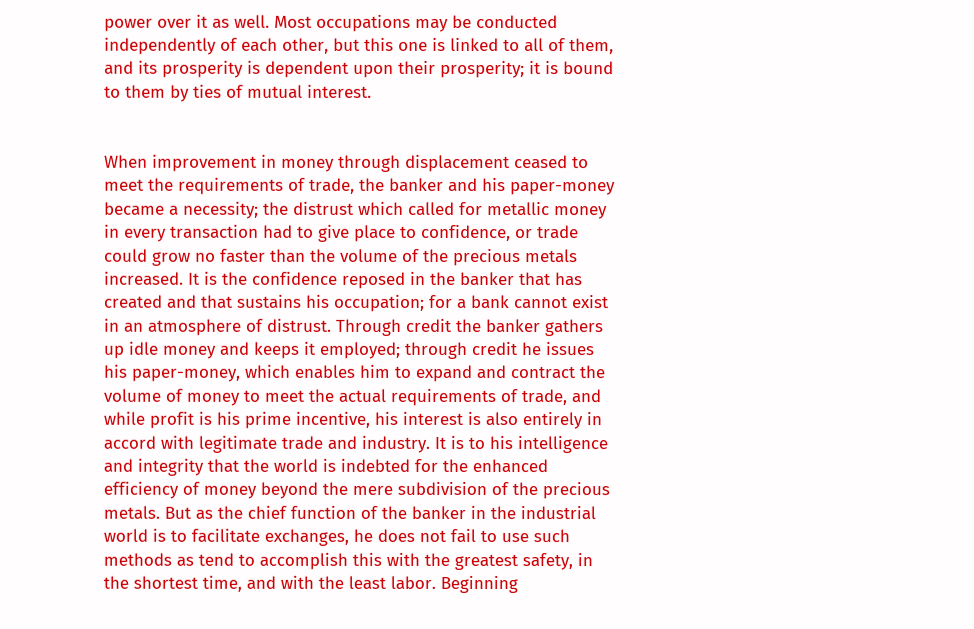power over it as well. Most occupations may be conducted independently of each other, but this one is linked to all of them, and its prosperity is dependent upon their prosperity; it is bound to them by ties of mutual interest.


When improvement in money through displacement ceased to meet the requirements of trade, the banker and his paper-money became a necessity; the distrust which called for metallic money in every transaction had to give place to confidence, or trade could grow no faster than the volume of the precious metals increased. It is the confidence reposed in the banker that has created and that sustains his occupation; for a bank cannot exist in an atmosphere of distrust. Through credit the banker gathers up idle money and keeps it employed; through credit he issues his paper-money, which enables him to expand and contract the volume of money to meet the actual requirements of trade, and while profit is his prime incentive, his interest is also entirely in accord with legitimate trade and industry. It is to his intelligence and integrity that the world is indebted for the enhanced efficiency of money beyond the mere subdivision of the precious metals. But as the chief function of the banker in the industrial world is to facilitate exchanges, he does not fail to use such methods as tend to accomplish this with the greatest safety, in the shortest time, and with the least labor. Beginning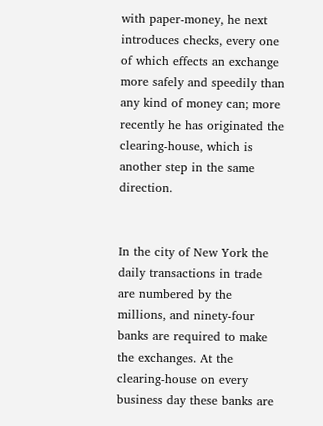with paper-money, he next introduces checks, every one of which effects an exchange more safely and speedily than any kind of money can; more recently he has originated the clearing-house, which is another step in the same direction.


In the city of New York the daily transactions in trade are numbered by the millions, and ninety-four banks are required to make the exchanges. At the clearing-house on every business day these banks are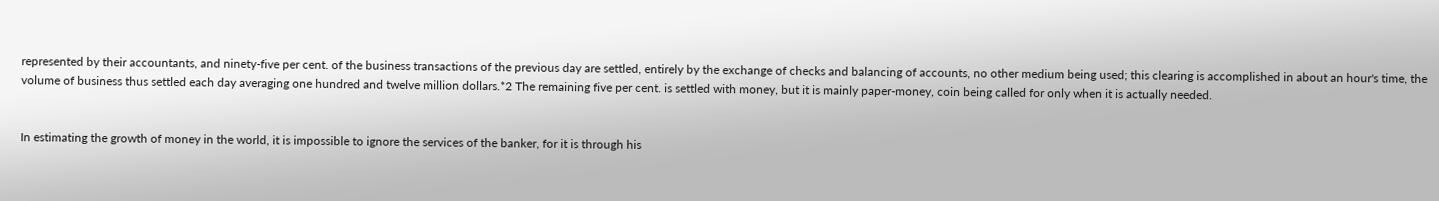represented by their accountants, and ninety-five per cent. of the business transactions of the previous day are settled, entirely by the exchange of checks and balancing of accounts, no other medium being used; this clearing is accomplished in about an hour's time, the volume of business thus settled each day averaging one hundred and twelve million dollars.*2 The remaining five per cent. is settled with money, but it is mainly paper-money, coin being called for only when it is actually needed.


In estimating the growth of money in the world, it is impossible to ignore the services of the banker, for it is through his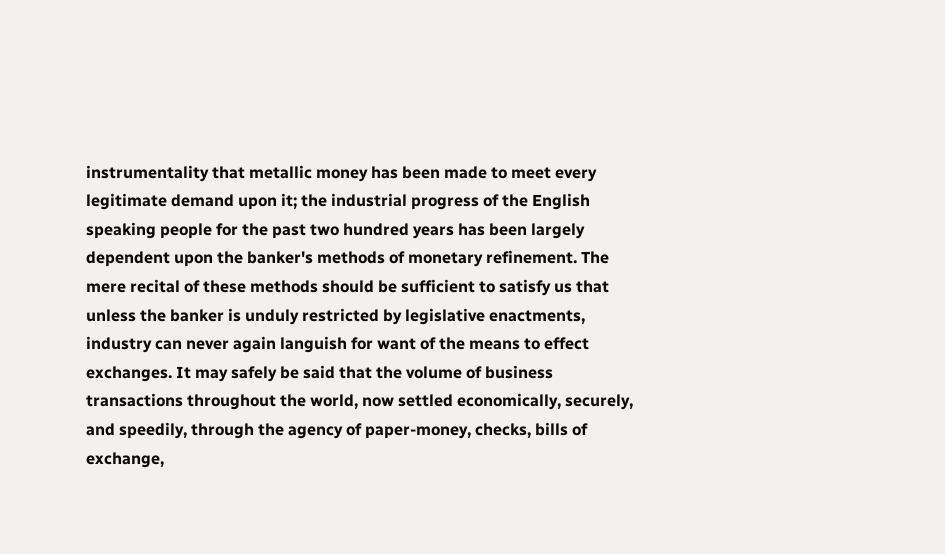instrumentality that metallic money has been made to meet every legitimate demand upon it; the industrial progress of the English speaking people for the past two hundred years has been largely dependent upon the banker's methods of monetary refinement. The mere recital of these methods should be sufficient to satisfy us that unless the banker is unduly restricted by legislative enactments, industry can never again languish for want of the means to effect exchanges. It may safely be said that the volume of business transactions throughout the world, now settled economically, securely, and speedily, through the agency of paper-money, checks, bills of exchange,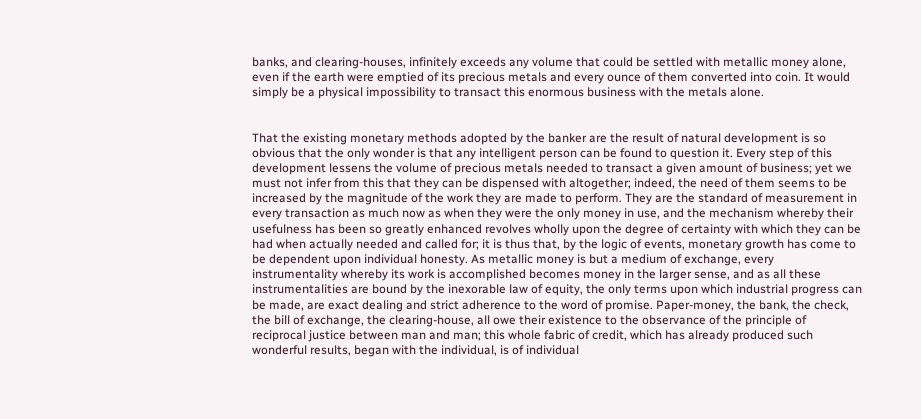banks, and clearing-houses, infinitely exceeds any volume that could be settled with metallic money alone, even if the earth were emptied of its precious metals and every ounce of them converted into coin. It would simply be a physical impossibility to transact this enormous business with the metals alone.


That the existing monetary methods adopted by the banker are the result of natural development is so obvious that the only wonder is that any intelligent person can be found to question it. Every step of this development lessens the volume of precious metals needed to transact a given amount of business; yet we must not infer from this that they can be dispensed with altogether; indeed, the need of them seems to be increased by the magnitude of the work they are made to perform. They are the standard of measurement in every transaction as much now as when they were the only money in use, and the mechanism whereby their usefulness has been so greatly enhanced revolves wholly upon the degree of certainty with which they can be had when actually needed and called for; it is thus that, by the logic of events, monetary growth has come to be dependent upon individual honesty. As metallic money is but a medium of exchange, every instrumentality whereby its work is accomplished becomes money in the larger sense, and as all these instrumentalities are bound by the inexorable law of equity, the only terms upon which industrial progress can be made, are exact dealing and strict adherence to the word of promise. Paper-money, the bank, the check, the bill of exchange, the clearing-house, all owe their existence to the observance of the principle of reciprocal justice between man and man; this whole fabric of credit, which has already produced such wonderful results, began with the individual, is of individual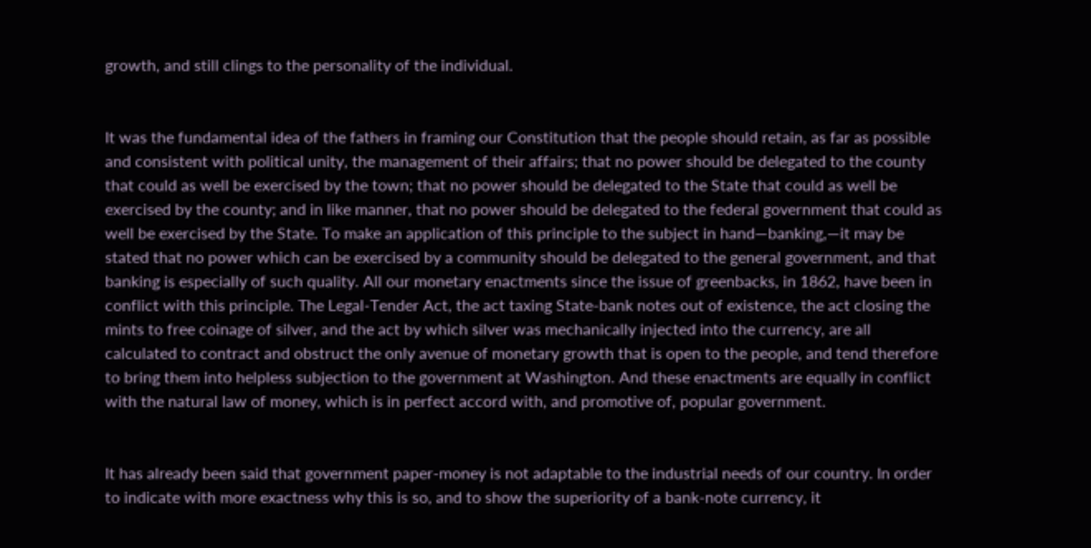growth, and still clings to the personality of the individual.


It was the fundamental idea of the fathers in framing our Constitution that the people should retain, as far as possible and consistent with political unity, the management of their affairs; that no power should be delegated to the county that could as well be exercised by the town; that no power should be delegated to the State that could as well be exercised by the county; and in like manner, that no power should be delegated to the federal government that could as well be exercised by the State. To make an application of this principle to the subject in hand—banking,—it may be stated that no power which can be exercised by a community should be delegated to the general government, and that banking is especially of such quality. All our monetary enactments since the issue of greenbacks, in 1862, have been in conflict with this principle. The Legal-Tender Act, the act taxing State-bank notes out of existence, the act closing the mints to free coinage of silver, and the act by which silver was mechanically injected into the currency, are all calculated to contract and obstruct the only avenue of monetary growth that is open to the people, and tend therefore to bring them into helpless subjection to the government at Washington. And these enactments are equally in conflict with the natural law of money, which is in perfect accord with, and promotive of, popular government.


It has already been said that government paper-money is not adaptable to the industrial needs of our country. In order to indicate with more exactness why this is so, and to show the superiority of a bank-note currency, it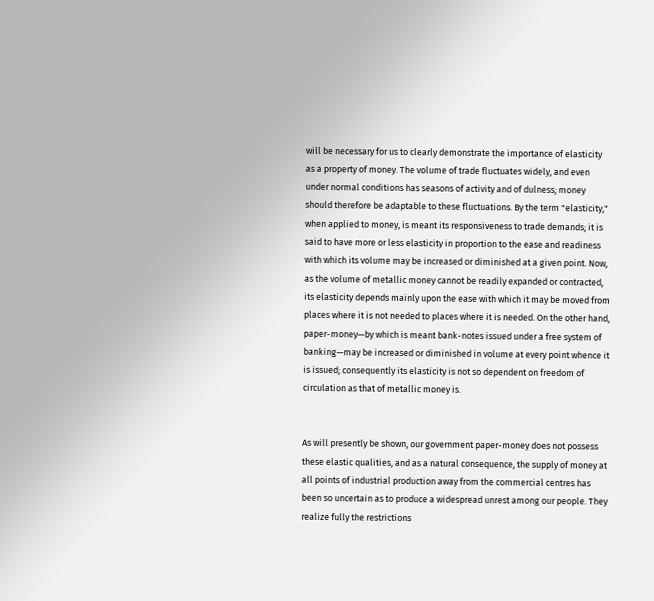will be necessary for us to clearly demonstrate the importance of elasticity as a property of money. The volume of trade fluctuates widely, and even under normal conditions has seasons of activity and of dulness; money should therefore be adaptable to these fluctuations. By the term "elasticity," when applied to money, is meant its responsiveness to trade demands; it is said to have more or less elasticity in proportion to the ease and readiness with which its volume may be increased or diminished at a given point. Now, as the volume of metallic money cannot be readily expanded or contracted, its elasticity depends mainly upon the ease with which it may be moved from places where it is not needed to places where it is needed. On the other hand, paper-money—by which is meant bank-notes issued under a free system of banking—may be increased or diminished in volume at every point whence it is issued; consequently its elasticity is not so dependent on freedom of circulation as that of metallic money is.


As will presently be shown, our government paper-money does not possess these elastic qualities, and as a natural consequence, the supply of money at all points of industrial production away from the commercial centres has been so uncertain as to produce a widespread unrest among our people. They realize fully the restrictions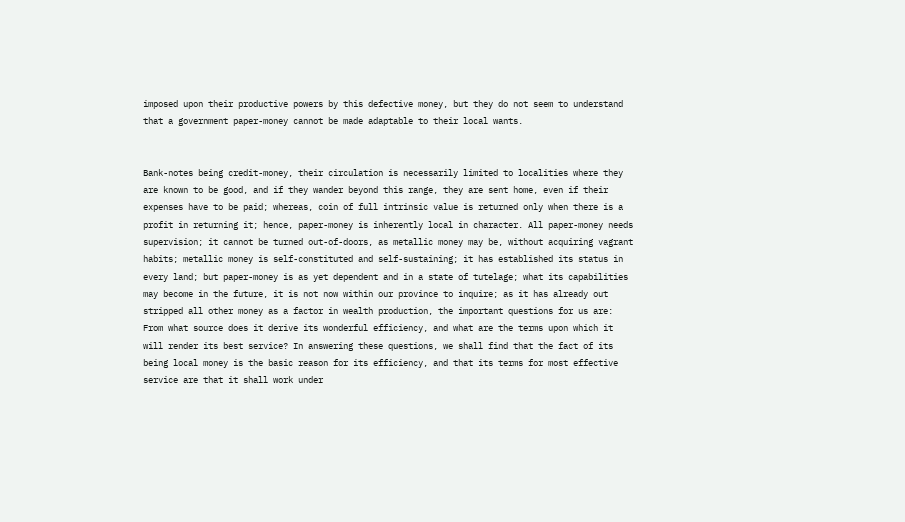imposed upon their productive powers by this defective money, but they do not seem to understand that a government paper-money cannot be made adaptable to their local wants.


Bank-notes being credit-money, their circulation is necessarily limited to localities where they are known to be good, and if they wander beyond this range, they are sent home, even if their expenses have to be paid; whereas, coin of full intrinsic value is returned only when there is a profit in returning it; hence, paper-money is inherently local in character. All paper-money needs supervision; it cannot be turned out-of-doors, as metallic money may be, without acquiring vagrant habits; metallic money is self-constituted and self-sustaining; it has established its status in every land; but paper-money is as yet dependent and in a state of tutelage; what its capabilities may become in the future, it is not now within our province to inquire; as it has already out stripped all other money as a factor in wealth production, the important questions for us are: From what source does it derive its wonderful efficiency, and what are the terms upon which it will render its best service? In answering these questions, we shall find that the fact of its being local money is the basic reason for its efficiency, and that its terms for most effective service are that it shall work under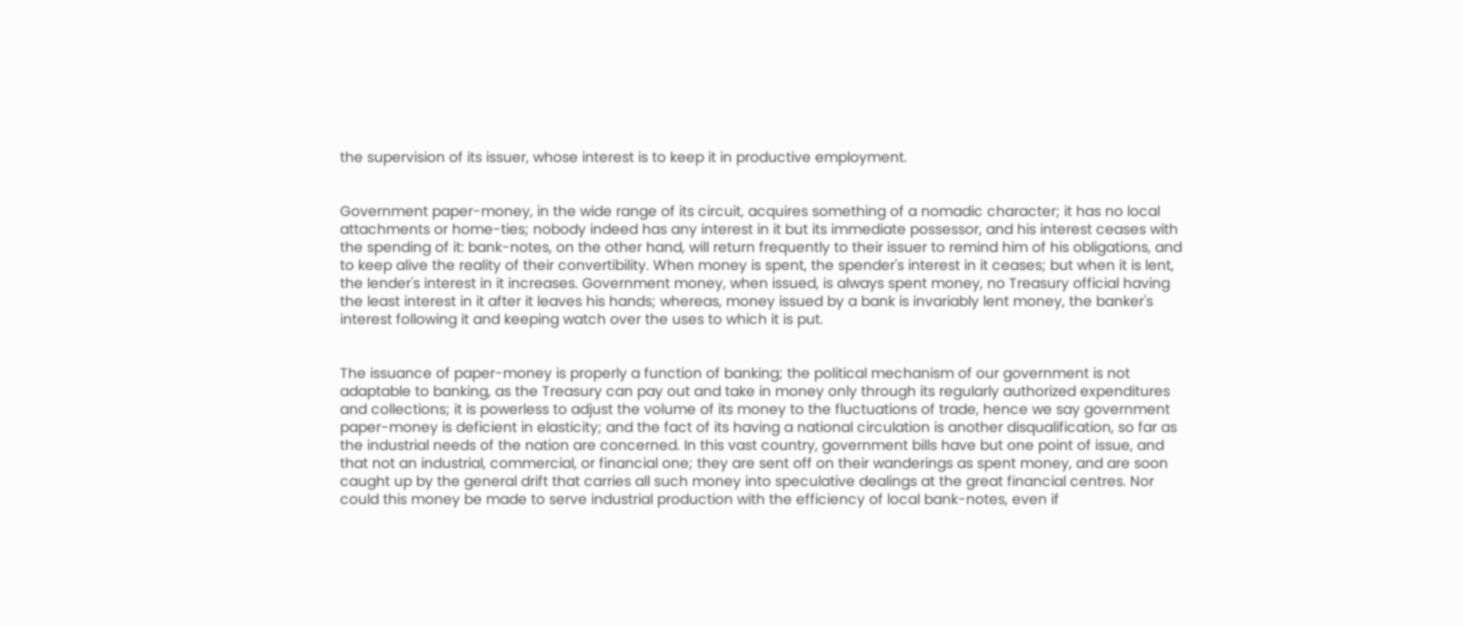the supervision of its issuer, whose interest is to keep it in productive employment.


Government paper-money, in the wide range of its circuit, acquires something of a nomadic character; it has no local attachments or home-ties; nobody indeed has any interest in it but its immediate possessor, and his interest ceases with the spending of it: bank-notes, on the other hand, will return frequently to their issuer to remind him of his obligations, and to keep alive the reality of their convertibility. When money is spent, the spender's interest in it ceases; but when it is lent, the lender's interest in it increases. Government money, when issued, is always spent money, no Treasury official having the least interest in it after it leaves his hands; whereas, money issued by a bank is invariably lent money, the banker's interest following it and keeping watch over the uses to which it is put.


The issuance of paper-money is properly a function of banking; the political mechanism of our government is not adaptable to banking, as the Treasury can pay out and take in money only through its regularly authorized expenditures and collections; it is powerless to adjust the volume of its money to the fluctuations of trade, hence we say government paper-money is deficient in elasticity; and the fact of its having a national circulation is another disqualification, so far as the industrial needs of the nation are concerned. In this vast country, government bills have but one point of issue, and that not an industrial, commercial, or financial one; they are sent off on their wanderings as spent money, and are soon caught up by the general drift that carries all such money into speculative dealings at the great financial centres. Nor could this money be made to serve industrial production with the efficiency of local bank-notes, even if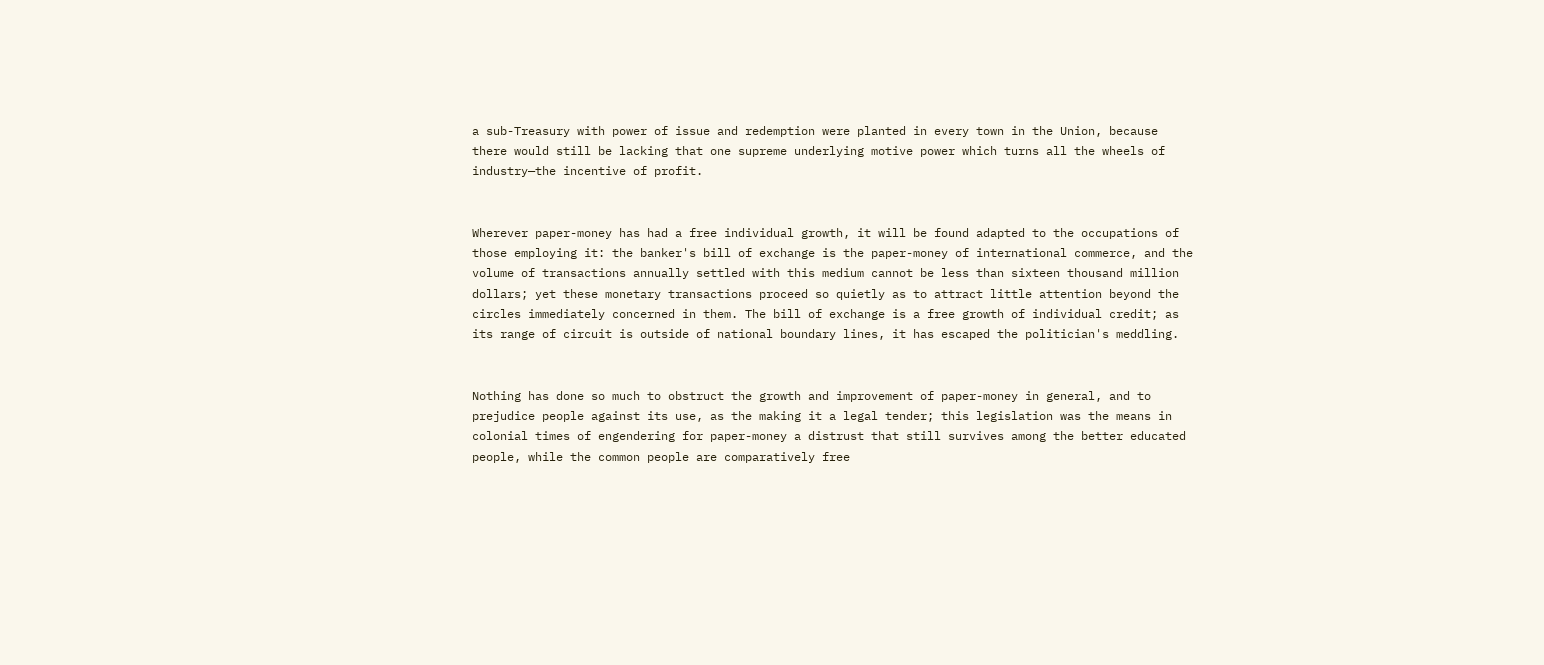a sub-Treasury with power of issue and redemption were planted in every town in the Union, because there would still be lacking that one supreme underlying motive power which turns all the wheels of industry—the incentive of profit.


Wherever paper-money has had a free individual growth, it will be found adapted to the occupations of those employing it: the banker's bill of exchange is the paper-money of international commerce, and the volume of transactions annually settled with this medium cannot be less than sixteen thousand million dollars; yet these monetary transactions proceed so quietly as to attract little attention beyond the circles immediately concerned in them. The bill of exchange is a free growth of individual credit; as its range of circuit is outside of national boundary lines, it has escaped the politician's meddling.


Nothing has done so much to obstruct the growth and improvement of paper-money in general, and to prejudice people against its use, as the making it a legal tender; this legislation was the means in colonial times of engendering for paper-money a distrust that still survives among the better educated people, while the common people are comparatively free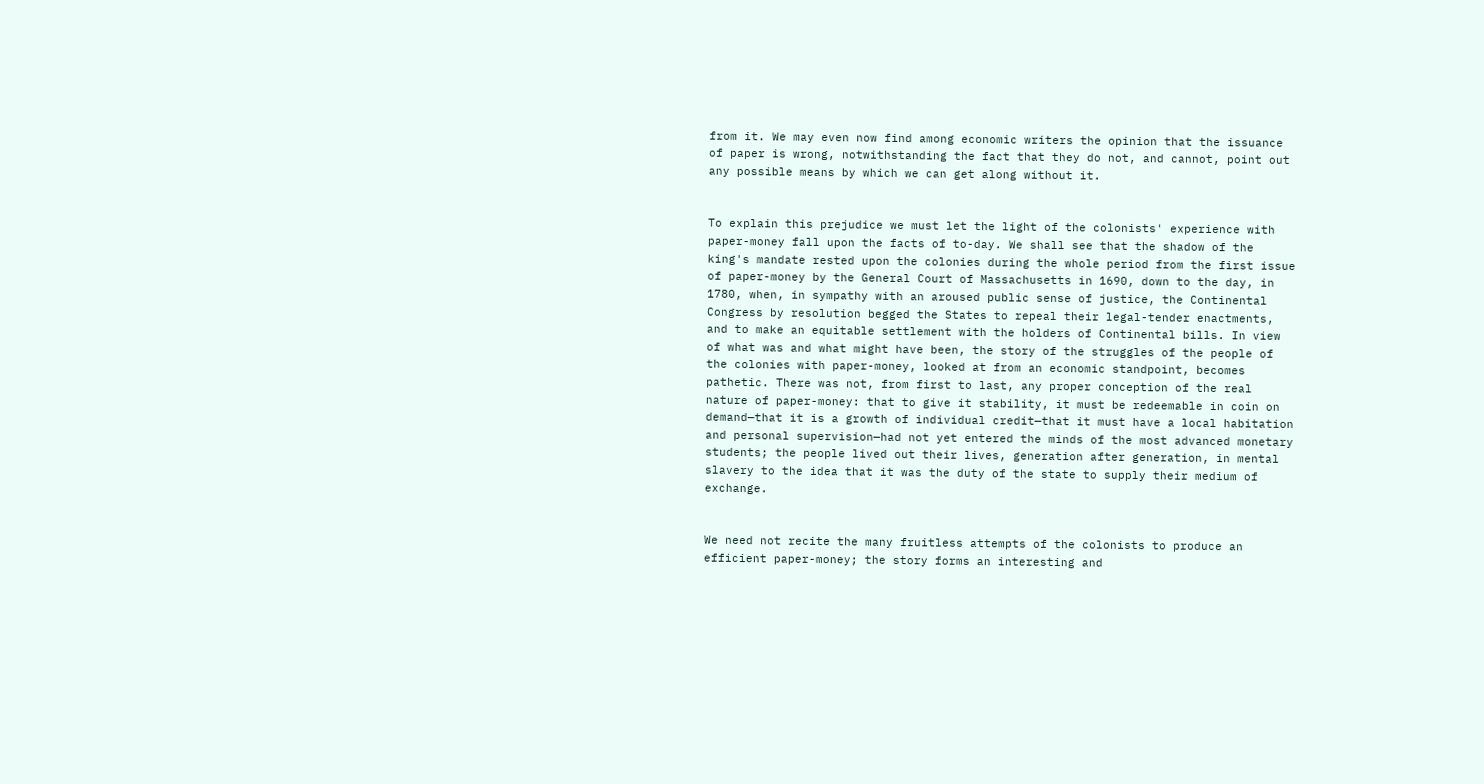from it. We may even now find among economic writers the opinion that the issuance of paper is wrong, notwithstanding the fact that they do not, and cannot, point out any possible means by which we can get along without it.


To explain this prejudice we must let the light of the colonists' experience with paper-money fall upon the facts of to-day. We shall see that the shadow of the king's mandate rested upon the colonies during the whole period from the first issue of paper-money by the General Court of Massachusetts in 1690, down to the day, in 1780, when, in sympathy with an aroused public sense of justice, the Continental Congress by resolution begged the States to repeal their legal-tender enactments, and to make an equitable settlement with the holders of Continental bills. In view of what was and what might have been, the story of the struggles of the people of the colonies with paper-money, looked at from an economic standpoint, becomes pathetic. There was not, from first to last, any proper conception of the real nature of paper-money: that to give it stability, it must be redeemable in coin on demand—that it is a growth of individual credit—that it must have a local habitation and personal supervision—had not yet entered the minds of the most advanced monetary students; the people lived out their lives, generation after generation, in mental slavery to the idea that it was the duty of the state to supply their medium of exchange.


We need not recite the many fruitless attempts of the colonists to produce an efficient paper-money; the story forms an interesting and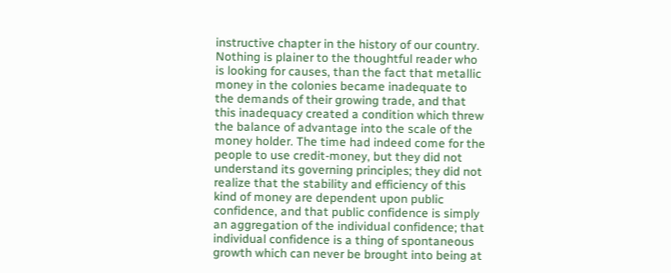instructive chapter in the history of our country. Nothing is plainer to the thoughtful reader who is looking for causes, than the fact that metallic money in the colonies became inadequate to the demands of their growing trade, and that this inadequacy created a condition which threw the balance of advantage into the scale of the money holder. The time had indeed come for the people to use credit-money, but they did not understand its governing principles; they did not realize that the stability and efficiency of this kind of money are dependent upon public confidence, and that public confidence is simply an aggregation of the individual confidence; that individual confidence is a thing of spontaneous growth which can never be brought into being at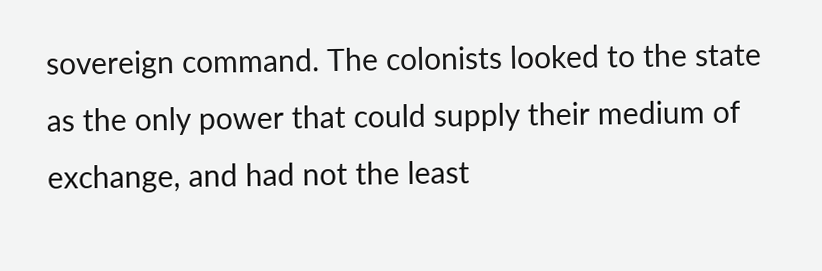sovereign command. The colonists looked to the state as the only power that could supply their medium of exchange, and had not the least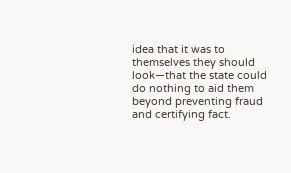idea that it was to themselves they should look—that the state could do nothing to aid them beyond preventing fraud and certifying fact.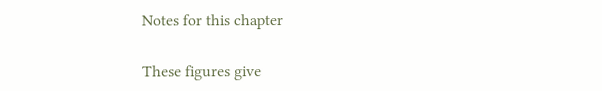Notes for this chapter

These figures give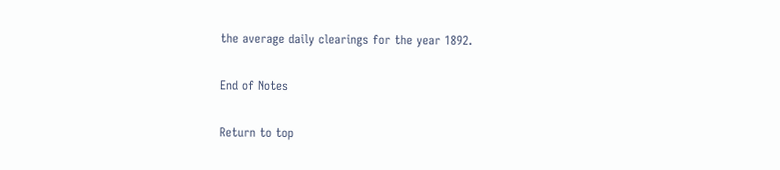the average daily clearings for the year 1892.

End of Notes

Return to top